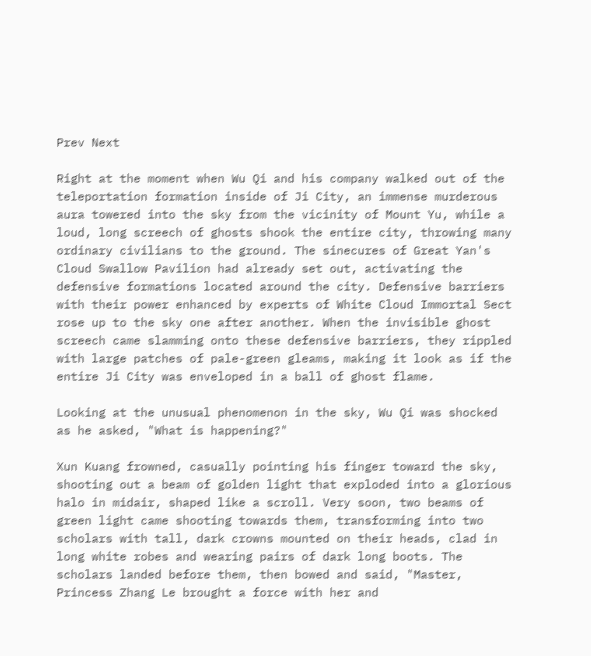Prev Next

Right at the moment when Wu Qi and his company walked out of the teleportation formation inside of Ji City, an immense murderous aura towered into the sky from the vicinity of Mount Yu, while a loud, long screech of ghosts shook the entire city, throwing many ordinary civilians to the ground. The sinecures of Great Yan's Cloud Swallow Pavilion had already set out, activating the defensive formations located around the city. Defensive barriers with their power enhanced by experts of White Cloud Immortal Sect rose up to the sky one after another. When the invisible ghost screech came slamming onto these defensive barriers, they rippled with large patches of pale-green gleams, making it look as if the entire Ji City was enveloped in a ball of ghost flame.

Looking at the unusual phenomenon in the sky, Wu Qi was shocked as he asked, "What is happening?"

Xun Kuang frowned, casually pointing his finger toward the sky, shooting out a beam of golden light that exploded into a glorious halo in midair, shaped like a scroll. Very soon, two beams of green light came shooting towards them, transforming into two scholars with tall, dark crowns mounted on their heads, clad in long white robes and wearing pairs of dark long boots. The scholars landed before them, then bowed and said, "Master, Princess Zhang Le brought a force with her and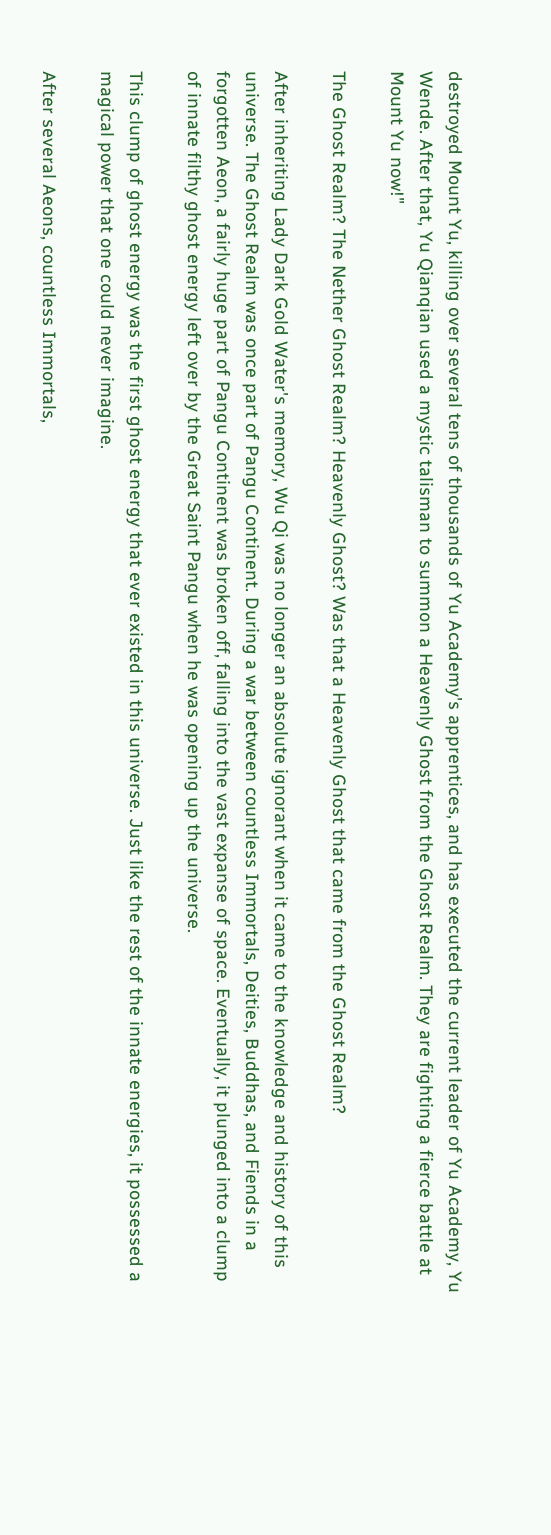destroyed Mount Yu, killing over several tens of thousands of Yu Academy's apprentices, and has executed the current leader of Yu Academy, Yu Wende. After that, Yu Qianqian used a mystic talisman to summon a Heavenly Ghost from the Ghost Realm. They are fighting a fierce battle at Mount Yu now!"

The Ghost Realm? The Nether Ghost Realm? Heavenly Ghost? Was that a Heavenly Ghost that came from the Ghost Realm?

After inheriting Lady Dark Gold Water's memory, Wu Qi was no longer an absolute ignorant when it came to the knowledge and history of this universe. The Ghost Realm was once part of Pangu Continent. During a war between countless Immortals, Deities, Buddhas, and Fiends in a forgotten Aeon, a fairly huge part of Pangu Continent was broken off, falling into the vast expanse of space. Eventually, it plunged into a clump of innate filthy ghost energy left over by the Great Saint Pangu when he was opening up the universe.

This clump of ghost energy was the first ghost energy that ever existed in this universe. Just like the rest of the innate energies, it possessed a magical power that one could never imagine.

After several Aeons, countless Immortals,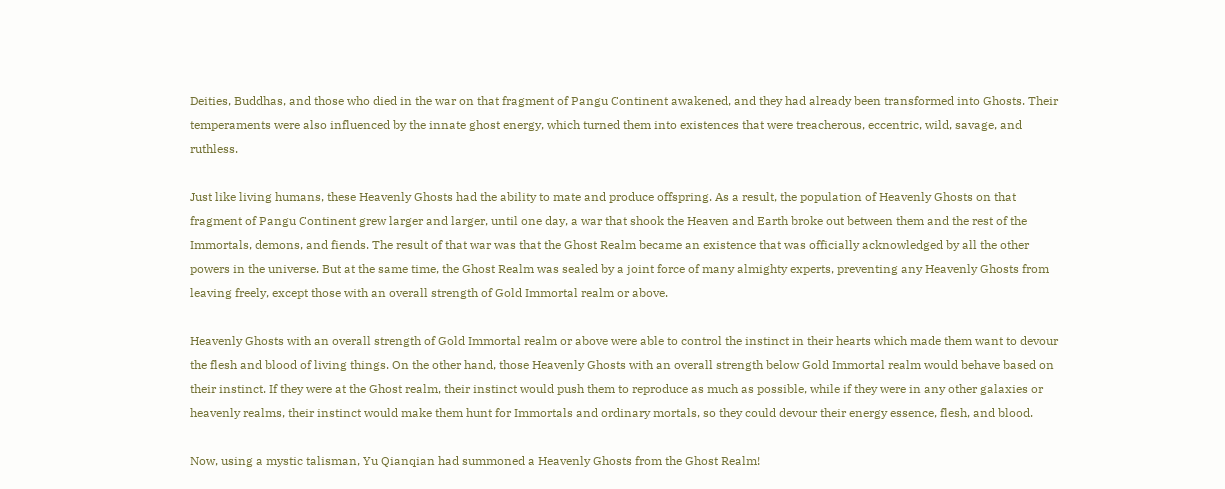Deities, Buddhas, and those who died in the war on that fragment of Pangu Continent awakened, and they had already been transformed into Ghosts. Their temperaments were also influenced by the innate ghost energy, which turned them into existences that were treacherous, eccentric, wild, savage, and ruthless.

Just like living humans, these Heavenly Ghosts had the ability to mate and produce offspring. As a result, the population of Heavenly Ghosts on that fragment of Pangu Continent grew larger and larger, until one day, a war that shook the Heaven and Earth broke out between them and the rest of the Immortals, demons, and fiends. The result of that war was that the Ghost Realm became an existence that was officially acknowledged by all the other powers in the universe. But at the same time, the Ghost Realm was sealed by a joint force of many almighty experts, preventing any Heavenly Ghosts from leaving freely, except those with an overall strength of Gold Immortal realm or above.

Heavenly Ghosts with an overall strength of Gold Immortal realm or above were able to control the instinct in their hearts which made them want to devour the flesh and blood of living things. On the other hand, those Heavenly Ghosts with an overall strength below Gold Immortal realm would behave based on their instinct. If they were at the Ghost realm, their instinct would push them to reproduce as much as possible, while if they were in any other galaxies or heavenly realms, their instinct would make them hunt for Immortals and ordinary mortals, so they could devour their energy essence, flesh, and blood.

Now, using a mystic talisman, Yu Qianqian had summoned a Heavenly Ghosts from the Ghost Realm!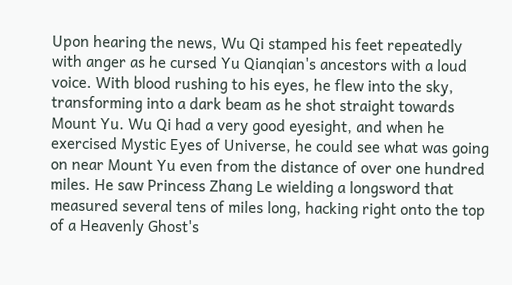Upon hearing the news, Wu Qi stamped his feet repeatedly with anger as he cursed Yu Qianqian's ancestors with a loud voice. With blood rushing to his eyes, he flew into the sky, transforming into a dark beam as he shot straight towards Mount Yu. Wu Qi had a very good eyesight, and when he exercised Mystic Eyes of Universe, he could see what was going on near Mount Yu even from the distance of over one hundred miles. He saw Princess Zhang Le wielding a longsword that measured several tens of miles long, hacking right onto the top of a Heavenly Ghost's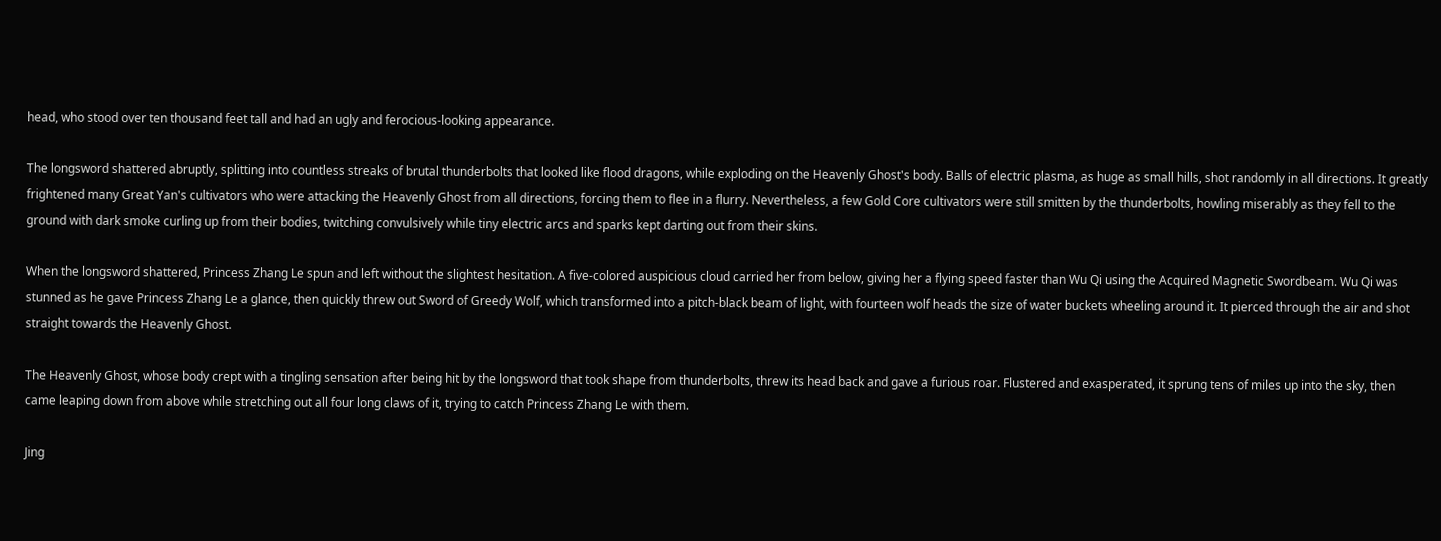head, who stood over ten thousand feet tall and had an ugly and ferocious-looking appearance.

The longsword shattered abruptly, splitting into countless streaks of brutal thunderbolts that looked like flood dragons, while exploding on the Heavenly Ghost's body. Balls of electric plasma, as huge as small hills, shot randomly in all directions. It greatly frightened many Great Yan's cultivators who were attacking the Heavenly Ghost from all directions, forcing them to flee in a flurry. Nevertheless, a few Gold Core cultivators were still smitten by the thunderbolts, howling miserably as they fell to the ground with dark smoke curling up from their bodies, twitching convulsively while tiny electric arcs and sparks kept darting out from their skins.

When the longsword shattered, Princess Zhang Le spun and left without the slightest hesitation. A five-colored auspicious cloud carried her from below, giving her a flying speed faster than Wu Qi using the Acquired Magnetic Swordbeam. Wu Qi was stunned as he gave Princess Zhang Le a glance, then quickly threw out Sword of Greedy Wolf, which transformed into a pitch-black beam of light, with fourteen wolf heads the size of water buckets wheeling around it. It pierced through the air and shot straight towards the Heavenly Ghost.

The Heavenly Ghost, whose body crept with a tingling sensation after being hit by the longsword that took shape from thunderbolts, threw its head back and gave a furious roar. Flustered and exasperated, it sprung tens of miles up into the sky, then came leaping down from above while stretching out all four long claws of it, trying to catch Princess Zhang Le with them.

Jing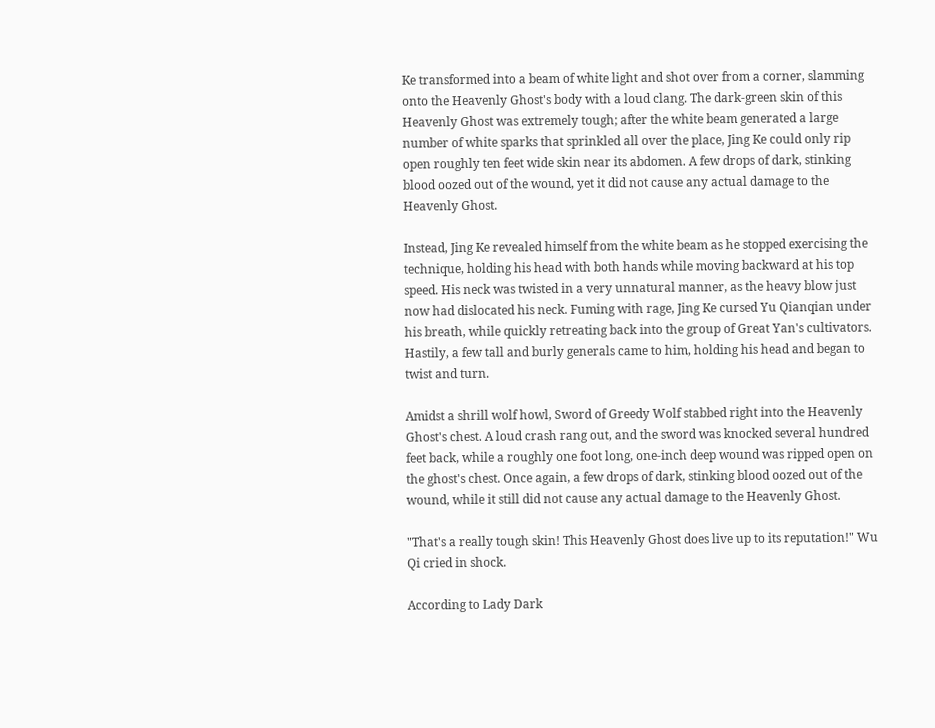Ke transformed into a beam of white light and shot over from a corner, slamming onto the Heavenly Ghost's body with a loud clang. The dark-green skin of this Heavenly Ghost was extremely tough; after the white beam generated a large number of white sparks that sprinkled all over the place, Jing Ke could only rip open roughly ten feet wide skin near its abdomen. A few drops of dark, stinking blood oozed out of the wound, yet it did not cause any actual damage to the Heavenly Ghost.

Instead, Jing Ke revealed himself from the white beam as he stopped exercising the technique, holding his head with both hands while moving backward at his top speed. His neck was twisted in a very unnatural manner, as the heavy blow just now had dislocated his neck. Fuming with rage, Jing Ke cursed Yu Qianqian under his breath, while quickly retreating back into the group of Great Yan's cultivators. Hastily, a few tall and burly generals came to him, holding his head and began to twist and turn.

Amidst a shrill wolf howl, Sword of Greedy Wolf stabbed right into the Heavenly Ghost's chest. A loud crash rang out, and the sword was knocked several hundred feet back, while a roughly one foot long, one-inch deep wound was ripped open on the ghost's chest. Once again, a few drops of dark, stinking blood oozed out of the wound, while it still did not cause any actual damage to the Heavenly Ghost.

"That's a really tough skin! This Heavenly Ghost does live up to its reputation!" Wu Qi cried in shock.

According to Lady Dark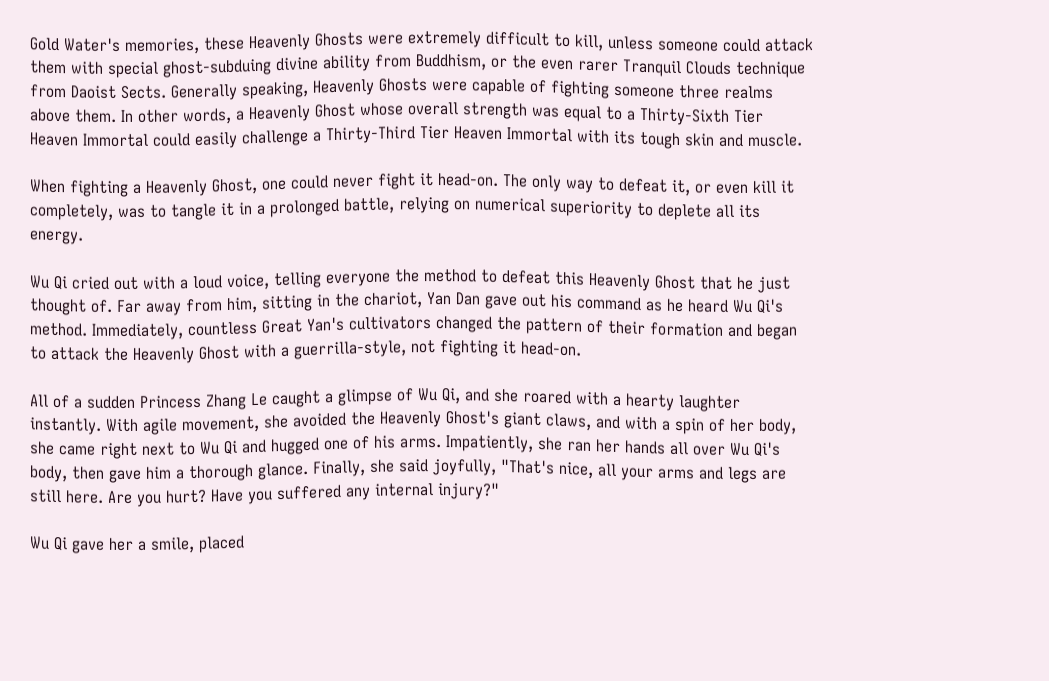Gold Water's memories, these Heavenly Ghosts were extremely difficult to kill, unless someone could attack them with special ghost-subduing divine ability from Buddhism, or the even rarer Tranquil Clouds technique from Daoist Sects. Generally speaking, Heavenly Ghosts were capable of fighting someone three realms above them. In other words, a Heavenly Ghost whose overall strength was equal to a Thirty-Sixth Tier Heaven Immortal could easily challenge a Thirty-Third Tier Heaven Immortal with its tough skin and muscle.

When fighting a Heavenly Ghost, one could never fight it head-on. The only way to defeat it, or even kill it completely, was to tangle it in a prolonged battle, relying on numerical superiority to deplete all its energy.

Wu Qi cried out with a loud voice, telling everyone the method to defeat this Heavenly Ghost that he just thought of. Far away from him, sitting in the chariot, Yan Dan gave out his command as he heard Wu Qi's method. Immediately, countless Great Yan's cultivators changed the pattern of their formation and began to attack the Heavenly Ghost with a guerrilla-style, not fighting it head-on.

All of a sudden Princess Zhang Le caught a glimpse of Wu Qi, and she roared with a hearty laughter instantly. With agile movement, she avoided the Heavenly Ghost's giant claws, and with a spin of her body, she came right next to Wu Qi and hugged one of his arms. Impatiently, she ran her hands all over Wu Qi's body, then gave him a thorough glance. Finally, she said joyfully, "That's nice, all your arms and legs are still here. Are you hurt? Have you suffered any internal injury?"

Wu Qi gave her a smile, placed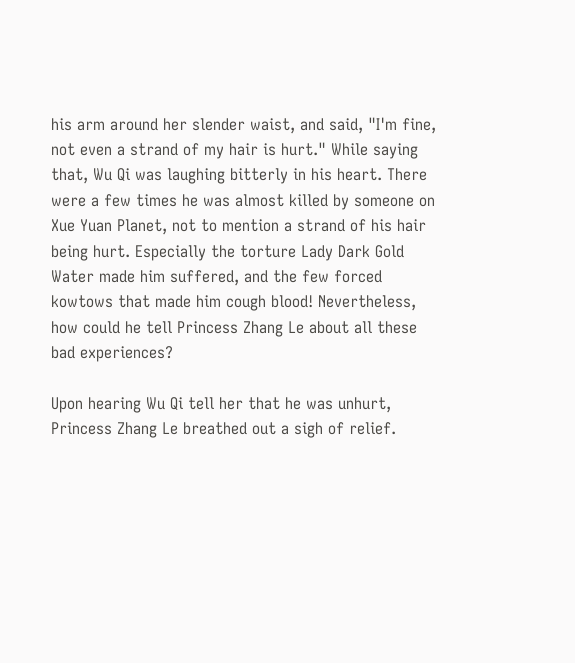his arm around her slender waist, and said, "I'm fine, not even a strand of my hair is hurt." While saying that, Wu Qi was laughing bitterly in his heart. There were a few times he was almost killed by someone on Xue Yuan Planet, not to mention a strand of his hair being hurt. Especially the torture Lady Dark Gold Water made him suffered, and the few forced kowtows that made him cough blood! Nevertheless, how could he tell Princess Zhang Le about all these bad experiences?

Upon hearing Wu Qi tell her that he was unhurt, Princess Zhang Le breathed out a sigh of relief.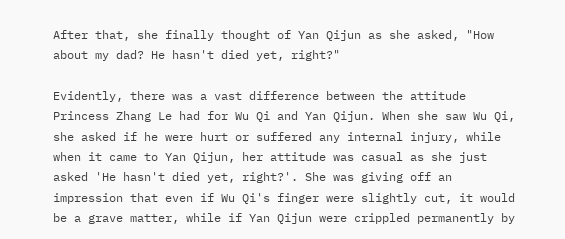After that, she finally thought of Yan Qijun as she asked, "How about my dad? He hasn't died yet, right?"

Evidently, there was a vast difference between the attitude Princess Zhang Le had for Wu Qi and Yan Qijun. When she saw Wu Qi, she asked if he were hurt or suffered any internal injury, while when it came to Yan Qijun, her attitude was casual as she just asked 'He hasn't died yet, right?'. She was giving off an impression that even if Wu Qi's finger were slightly cut, it would be a grave matter, while if Yan Qijun were crippled permanently by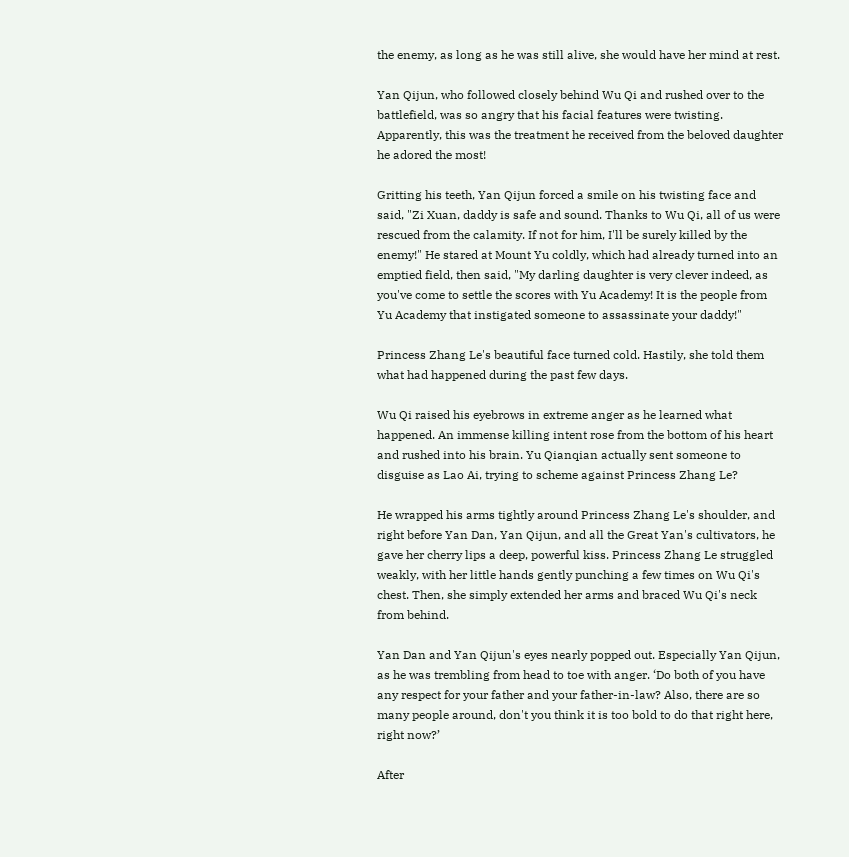the enemy, as long as he was still alive, she would have her mind at rest.

Yan Qijun, who followed closely behind Wu Qi and rushed over to the battlefield, was so angry that his facial features were twisting. Apparently, this was the treatment he received from the beloved daughter he adored the most!

Gritting his teeth, Yan Qijun forced a smile on his twisting face and said, "Zi Xuan, daddy is safe and sound. Thanks to Wu Qi, all of us were rescued from the calamity. If not for him, I'll be surely killed by the enemy!" He stared at Mount Yu coldly, which had already turned into an emptied field, then said, "My darling daughter is very clever indeed, as you've come to settle the scores with Yu Academy! It is the people from Yu Academy that instigated someone to assassinate your daddy!"

Princess Zhang Le's beautiful face turned cold. Hastily, she told them what had happened during the past few days.

Wu Qi raised his eyebrows in extreme anger as he learned what happened. An immense killing intent rose from the bottom of his heart and rushed into his brain. Yu Qianqian actually sent someone to disguise as Lao Ai, trying to scheme against Princess Zhang Le?

He wrapped his arms tightly around Princess Zhang Le's shoulder, and right before Yan Dan, Yan Qijun, and all the Great Yan's cultivators, he gave her cherry lips a deep, powerful kiss. Princess Zhang Le struggled weakly, with her little hands gently punching a few times on Wu Qi's chest. Then, she simply extended her arms and braced Wu Qi's neck from behind.

Yan Dan and Yan Qijun's eyes nearly popped out. Especially Yan Qijun, as he was trembling from head to toe with anger. ‘Do both of you have any respect for your father and your father-in-law? Also, there are so many people around, don't you think it is too bold to do that right here, right now?’

After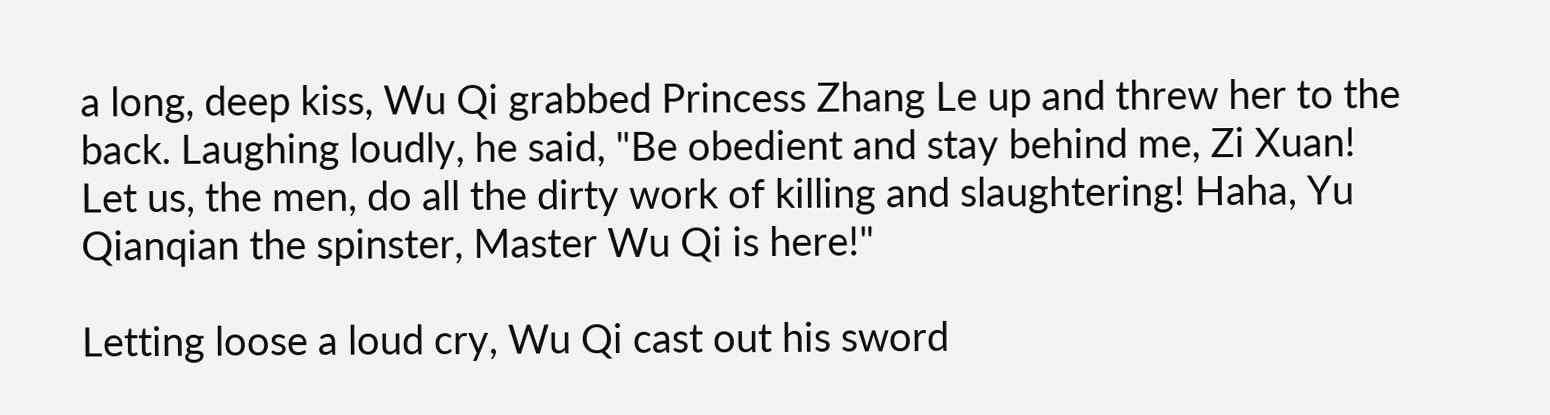a long, deep kiss, Wu Qi grabbed Princess Zhang Le up and threw her to the back. Laughing loudly, he said, "Be obedient and stay behind me, Zi Xuan! Let us, the men, do all the dirty work of killing and slaughtering! Haha, Yu Qianqian the spinster, Master Wu Qi is here!"

Letting loose a loud cry, Wu Qi cast out his sword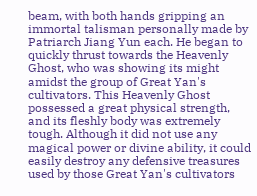beam, with both hands gripping an immortal talisman personally made by Patriarch Jiang Yun each. He began to quickly thrust towards the Heavenly Ghost, who was showing its might amidst the group of Great Yan's cultivators. This Heavenly Ghost possessed a great physical strength, and its fleshly body was extremely tough. Although it did not use any magical power or divine ability, it could easily destroy any defensive treasures used by those Great Yan's cultivators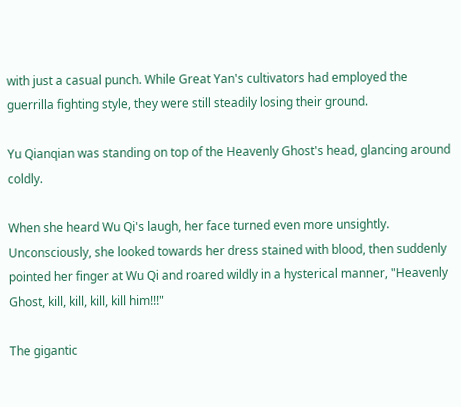with just a casual punch. While Great Yan's cultivators had employed the guerrilla fighting style, they were still steadily losing their ground.

Yu Qianqian was standing on top of the Heavenly Ghost's head, glancing around coldly.

When she heard Wu Qi's laugh, her face turned even more unsightly. Unconsciously, she looked towards her dress stained with blood, then suddenly pointed her finger at Wu Qi and roared wildly in a hysterical manner, "Heavenly Ghost, kill, kill, kill, kill him!!!"

The gigantic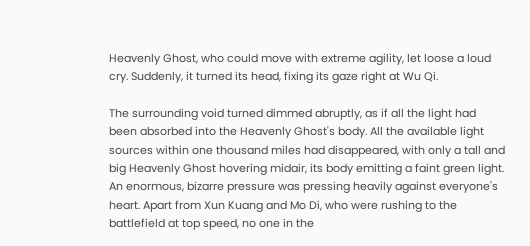Heavenly Ghost, who could move with extreme agility, let loose a loud cry. Suddenly, it turned its head, fixing its gaze right at Wu Qi.

The surrounding void turned dimmed abruptly, as if all the light had been absorbed into the Heavenly Ghost's body. All the available light sources within one thousand miles had disappeared, with only a tall and big Heavenly Ghost hovering midair, its body emitting a faint green light. An enormous, bizarre pressure was pressing heavily against everyone's heart. Apart from Xun Kuang and Mo Di, who were rushing to the battlefield at top speed, no one in the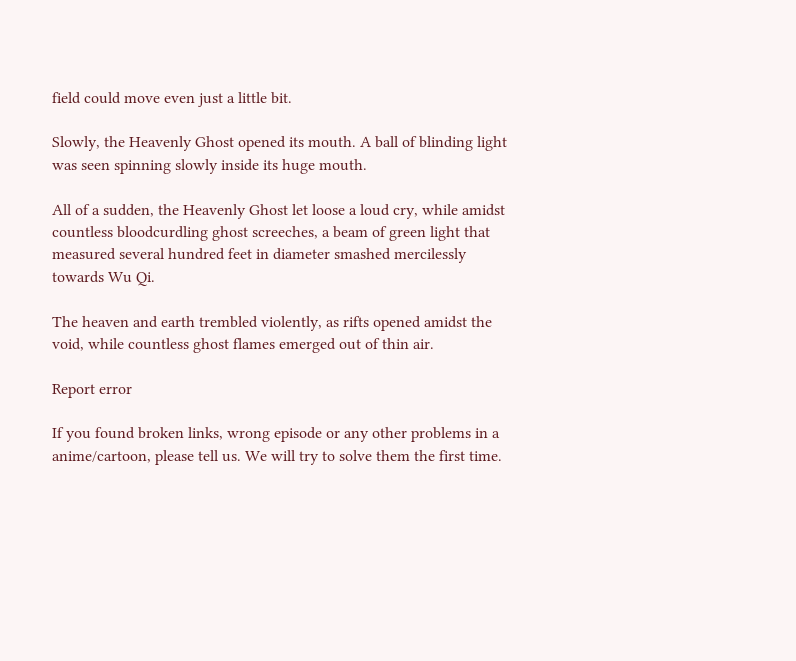field could move even just a little bit.

Slowly, the Heavenly Ghost opened its mouth. A ball of blinding light was seen spinning slowly inside its huge mouth.

All of a sudden, the Heavenly Ghost let loose a loud cry, while amidst countless bloodcurdling ghost screeches, a beam of green light that measured several hundred feet in diameter smashed mercilessly towards Wu Qi.

The heaven and earth trembled violently, as rifts opened amidst the void, while countless ghost flames emerged out of thin air.

Report error

If you found broken links, wrong episode or any other problems in a anime/cartoon, please tell us. We will try to solve them the first time.